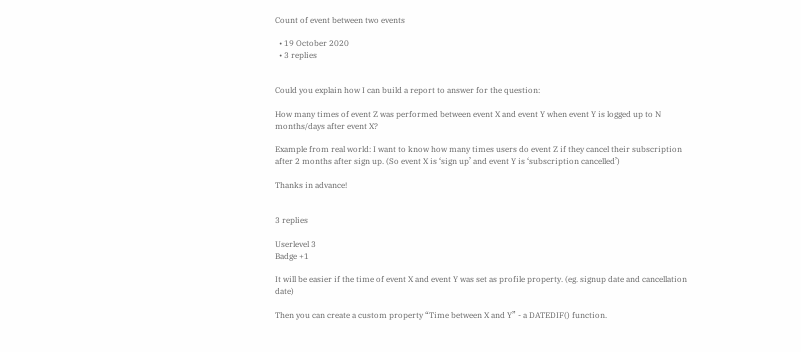Count of event between two events

  • 19 October 2020
  • 3 replies


Could you explain how I can build a report to answer for the question:

How many times of event Z was performed between event X and event Y when event Y is logged up to N months/days after event X?

Example from real world: I want to know how many times users do event Z if they cancel their subscription after 2 months after sign up. (So event X is ‘sign up’ and event Y is ‘subscription cancelled’)

Thanks in advance!


3 replies

Userlevel 3
Badge +1

It will be easier if the time of event X and event Y was set as profile property. (eg. signup date and cancellation date)

Then you can create a custom property “Time between X and Y” - a DATEDIF() function.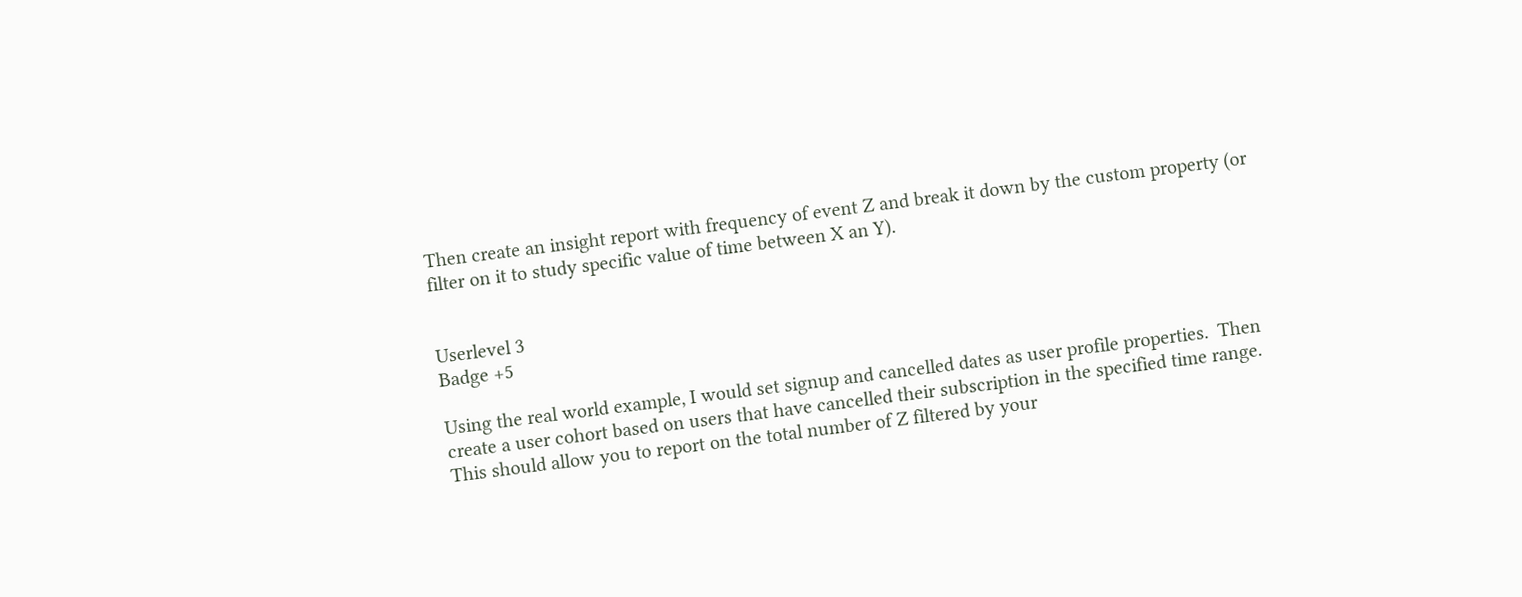Then create an insight report with frequency of event Z and break it down by the custom property (or filter on it to study specific value of time between X an Y).


Userlevel 3
Badge +5

Using the real world example, I would set signup and cancelled dates as user profile properties.  Then create a user cohort based on users that have cancelled their subscription in the specified time range.  This should allow you to report on the total number of Z filtered by your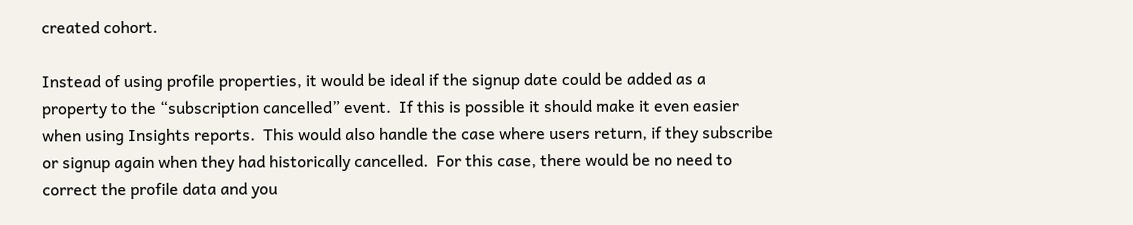created cohort.

Instead of using profile properties, it would be ideal if the signup date could be added as a property to the “subscription cancelled” event.  If this is possible it should make it even easier when using Insights reports.  This would also handle the case where users return, if they subscribe or signup again when they had historically cancelled.  For this case, there would be no need to correct the profile data and you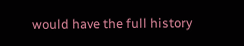would have the full history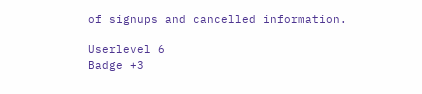of signups and cancelled information.

Userlevel 6
Badge +3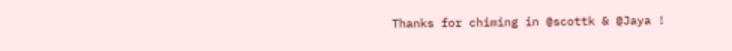Thanks for chiming in @scottk & @Jaya !